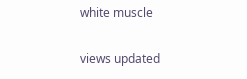white muscle

views updated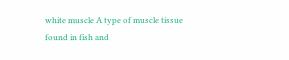white muscle A type of muscle tissue found in fish and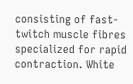consisting of fast-twitch muscle fibres specialized for rapid contraction. White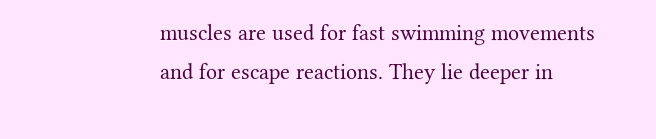muscles are used for fast swimming movements and for escape reactions. They lie deeper in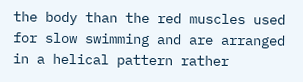the body than the red muscles used for slow swimming and are arranged in a helical pattern rather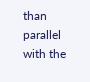than parallel with the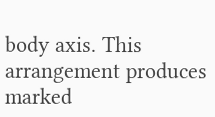body axis. This arrangement produces marked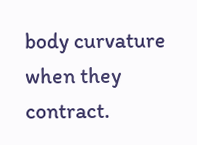body curvature when they contract.